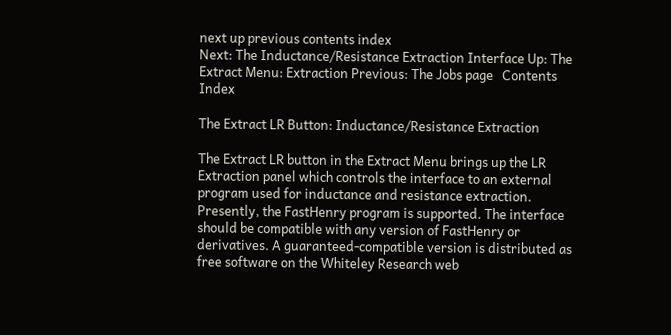next up previous contents index
Next: The Inductance/Resistance Extraction Interface Up: The Extract Menu: Extraction Previous: The Jobs page   Contents   Index

The Extract LR Button: Inductance/Resistance Extraction

The Extract LR button in the Extract Menu brings up the LR Extraction panel which controls the interface to an external program used for inductance and resistance extraction. Presently, the FastHenry program is supported. The interface should be compatible with any version of FastHenry or derivatives. A guaranteed-compatible version is distributed as free software on the Whiteley Research web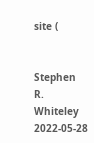site (


Stephen R. Whiteley 2022-05-28